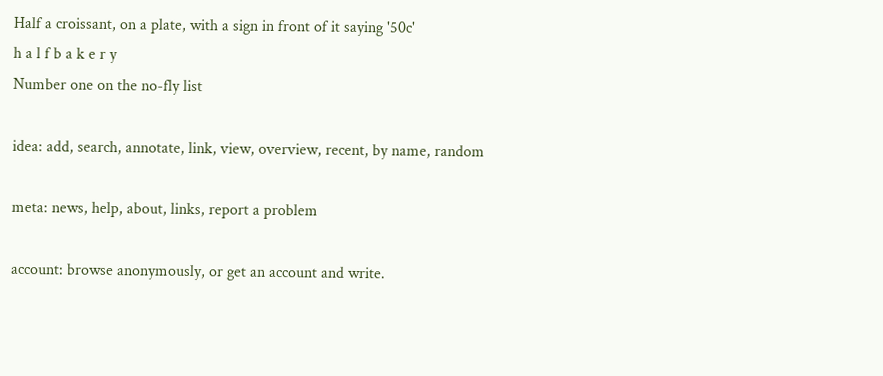Half a croissant, on a plate, with a sign in front of it saying '50c'
h a l f b a k e r y
Number one on the no-fly list

idea: add, search, annotate, link, view, overview, recent, by name, random

meta: news, help, about, links, report a problem

account: browse anonymously, or get an account and write.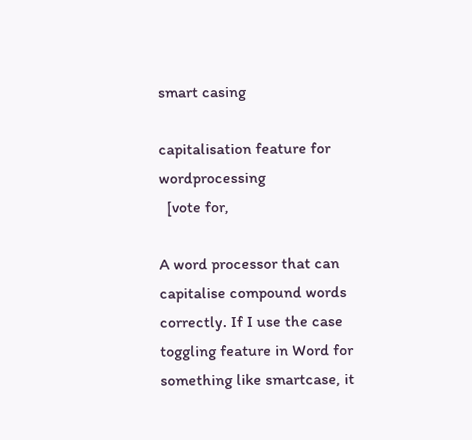smart casing

capitalisation feature for wordprocessing
  [vote for,

A word processor that can capitalise compound words correctly. If I use the case toggling feature in Word for something like smartcase, it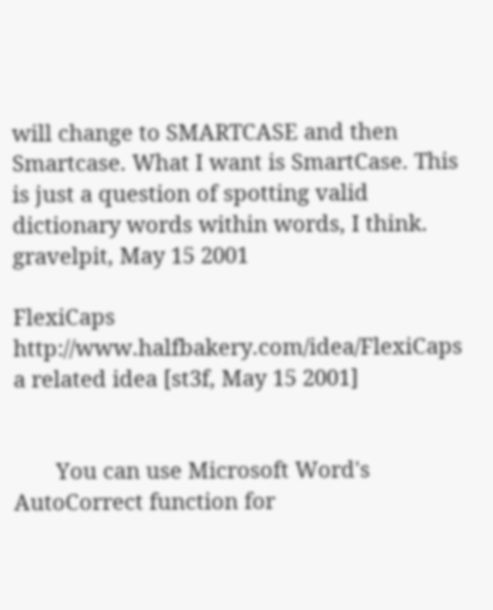will change to SMARTCASE and then Smartcase. What I want is SmartCase. This is just a question of spotting valid dictionary words within words, I think.
gravelpit, May 15 2001

FlexiCaps http://www.halfbakery.com/idea/FlexiCaps
a related idea [st3f, May 15 2001]


       You can use Microsoft Word's AutoCorrect function for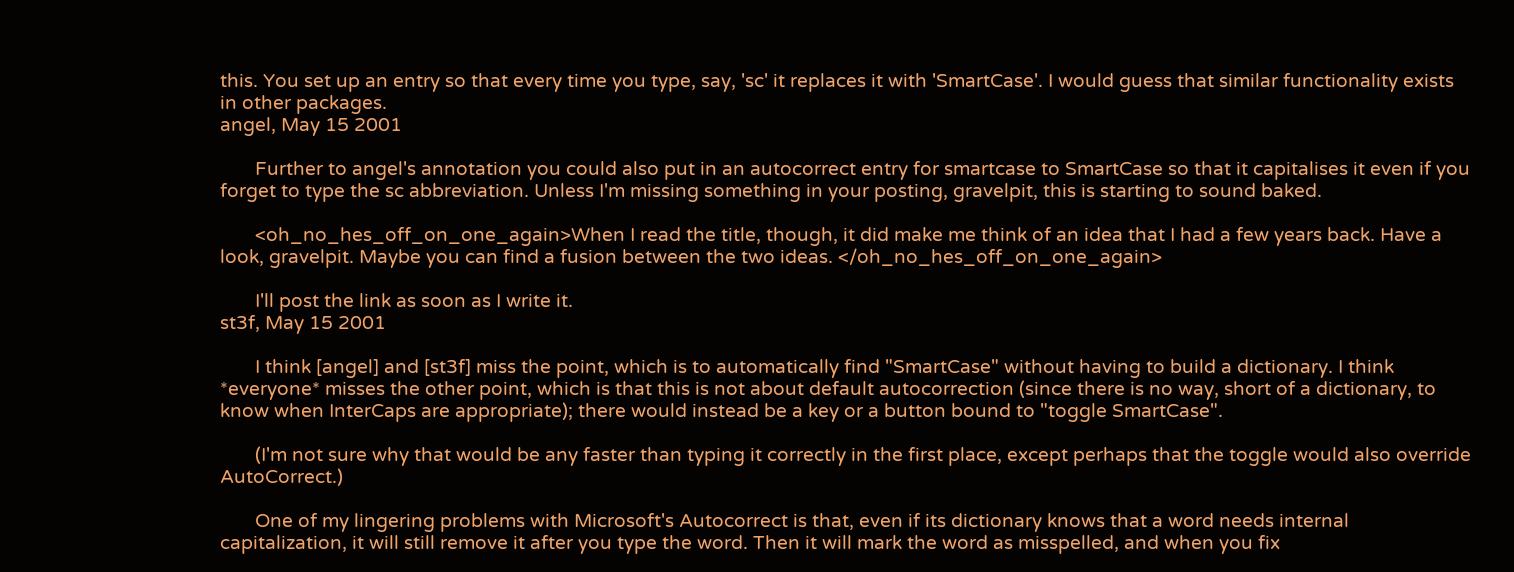this. You set up an entry so that every time you type, say, 'sc' it replaces it with 'SmartCase'. I would guess that similar functionality exists in other packages.
angel, May 15 2001

       Further to angel's annotation you could also put in an autocorrect entry for smartcase to SmartCase so that it capitalises it even if you forget to type the sc abbreviation. Unless I'm missing something in your posting, gravelpit, this is starting to sound baked.

       <oh_no_hes_off_on_one_again>When I read the title, though, it did make me think of an idea that I had a few years back. Have a look, gravelpit. Maybe you can find a fusion between the two ideas. </oh_no_hes_off_on_one_again>

       I'll post the link as soon as I write it.
st3f, May 15 2001

       I think [angel] and [st3f] miss the point, which is to automatically find "SmartCase" without having to build a dictionary. I think *everyone* misses the other point, which is that this is not about default autocorrection (since there is no way, short of a dictionary, to know when InterCaps are appropriate); there would instead be a key or a button bound to "toggle SmartCase".

       (I'm not sure why that would be any faster than typing it correctly in the first place, except perhaps that the toggle would also override AutoCorrect.)

       One of my lingering problems with Microsoft's Autocorrect is that, even if its dictionary knows that a word needs internal capitalization, it will still remove it after you type the word. Then it will mark the word as misspelled, and when you fix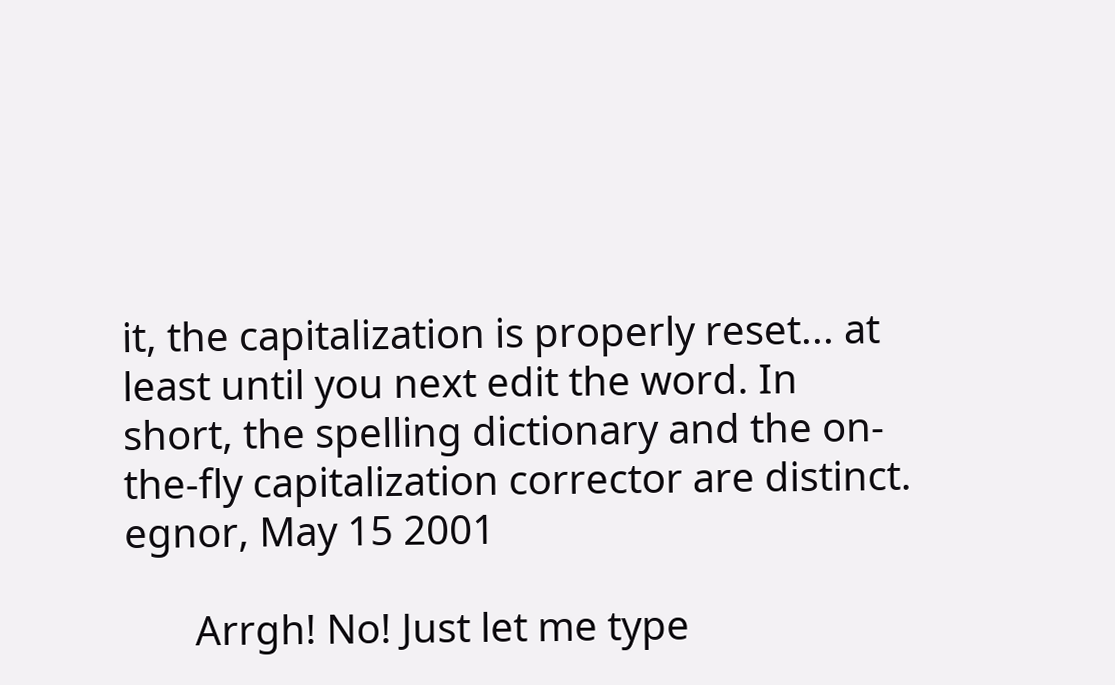it, the capitalization is properly reset... at least until you next edit the word. In short, the spelling dictionary and the on-the-fly capitalization corrector are distinct.
egnor, May 15 2001

       Arrgh! No! Just let me type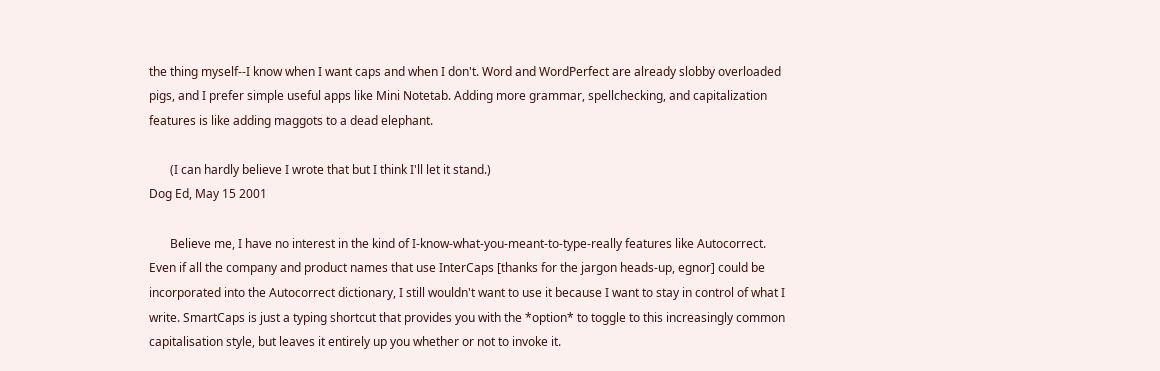the thing myself--I know when I want caps and when I don't. Word and WordPerfect are already slobby overloaded pigs, and I prefer simple useful apps like Mini Notetab. Adding more grammar, spellchecking, and capitalization features is like adding maggots to a dead elephant.

       (I can hardly believe I wrote that but I think I'll let it stand.)
Dog Ed, May 15 2001

       Believe me, I have no interest in the kind of I-know-what-you-meant-to-type-really features like Autocorrect. Even if all the company and product names that use InterCaps [thanks for the jargon heads-up, egnor] could be incorporated into the Autocorrect dictionary, I still wouldn't want to use it because I want to stay in control of what I write. SmartCaps is just a typing shortcut that provides you with the *option* to toggle to this increasingly common capitalisation style, but leaves it entirely up you whether or not to invoke it.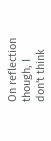On reflection though, I don't think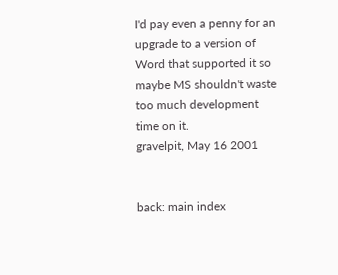I'd pay even a penny for an upgrade to a version of Word that supported it so maybe MS shouldn't waste too much development time on it.
gravelpit, May 16 2001


back: main index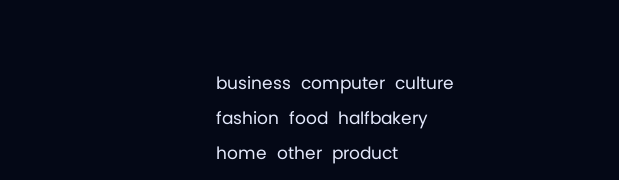business  computer  culture  fashion  food  halfbakery  home  other  product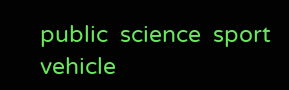public  science  sport  vehicle